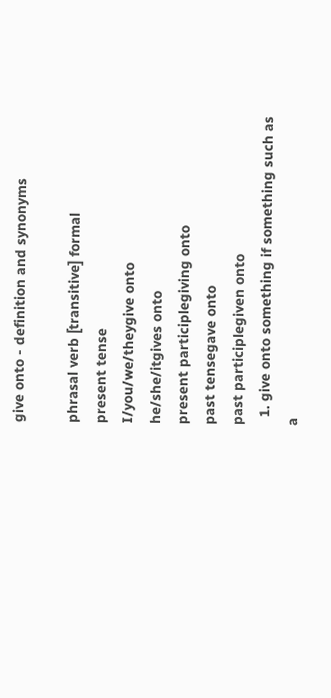give onto - definition and synonyms

phrasal verb [transitive] formal
present tense
I/you/we/theygive onto
he/she/itgives onto
present participlegiving onto
past tensegave onto
past participlegiven onto
  1. give onto something if something such as a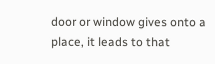door or window gives onto a place, it leads to that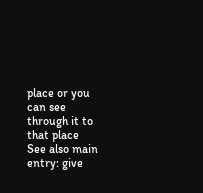place or you can see through it to that place
See also main entry: give